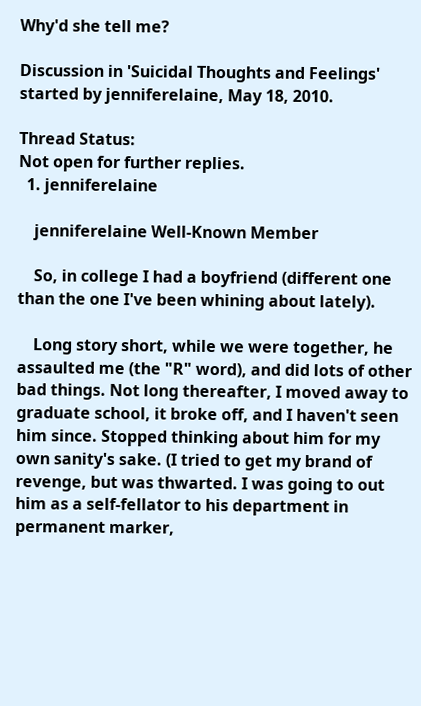Why'd she tell me?

Discussion in 'Suicidal Thoughts and Feelings' started by jenniferelaine, May 18, 2010.

Thread Status:
Not open for further replies.
  1. jenniferelaine

    jenniferelaine Well-Known Member

    So, in college I had a boyfriend (different one than the one I've been whining about lately).

    Long story short, while we were together, he assaulted me (the "R" word), and did lots of other bad things. Not long thereafter, I moved away to graduate school, it broke off, and I haven't seen him since. Stopped thinking about him for my own sanity's sake. (I tried to get my brand of revenge, but was thwarted. I was going to out him as a self-fellator to his department in permanent marker,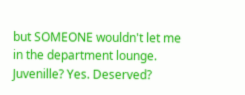but SOMEONE wouldn't let me in the department lounge. Juvenille? Yes. Deserved?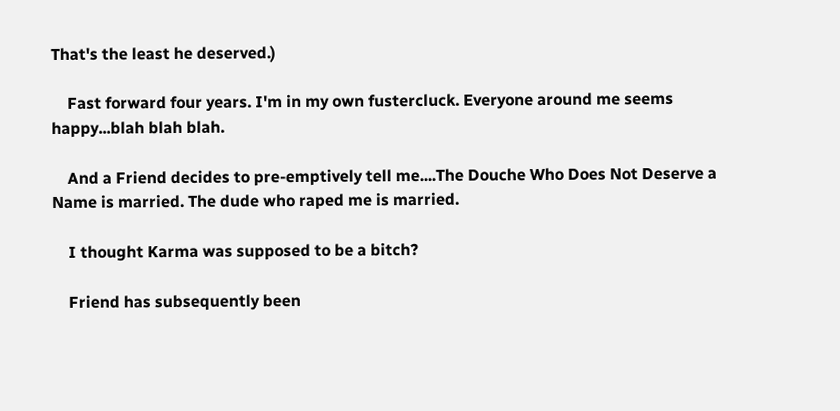That's the least he deserved.)

    Fast forward four years. I'm in my own fustercluck. Everyone around me seems happy...blah blah blah.

    And a Friend decides to pre-emptively tell me....The Douche Who Does Not Deserve a Name is married. The dude who raped me is married.

    I thought Karma was supposed to be a bitch?

    Friend has subsequently been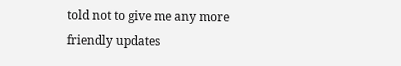told not to give me any more friendly updates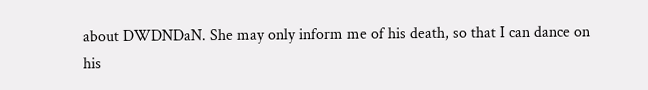about DWDNDaN. She may only inform me of his death, so that I can dance on his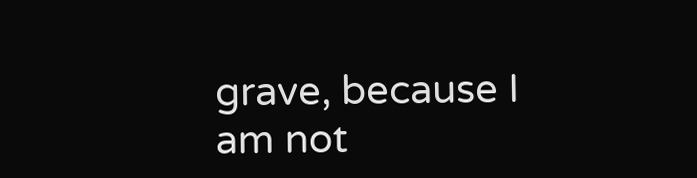grave, because I am not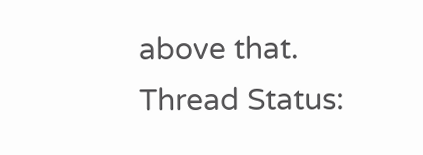above that.
Thread Status: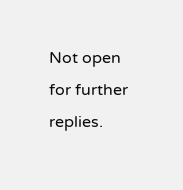Not open for further replies.